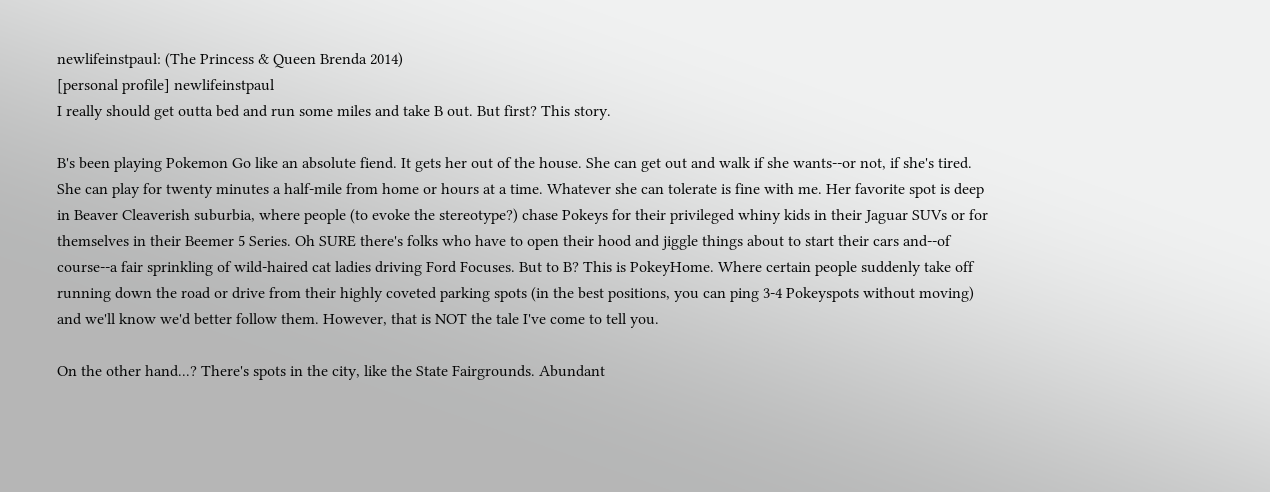newlifeinstpaul: (The Princess & Queen Brenda 2014)
[personal profile] newlifeinstpaul
I really should get outta bed and run some miles and take B out. But first? This story.

B's been playing Pokemon Go like an absolute fiend. It gets her out of the house. She can get out and walk if she wants--or not, if she's tired. She can play for twenty minutes a half-mile from home or hours at a time. Whatever she can tolerate is fine with me. Her favorite spot is deep in Beaver Cleaverish suburbia, where people (to evoke the stereotype?) chase Pokeys for their privileged whiny kids in their Jaguar SUVs or for themselves in their Beemer 5 Series. Oh SURE there's folks who have to open their hood and jiggle things about to start their cars and--of course--a fair sprinkling of wild-haired cat ladies driving Ford Focuses. But to B? This is PokeyHome. Where certain people suddenly take off running down the road or drive from their highly coveted parking spots (in the best positions, you can ping 3-4 Pokeyspots without moving) and we'll know we'd better follow them. However, that is NOT the tale I've come to tell you.

On the other hand...? There's spots in the city, like the State Fairgrounds. Abundant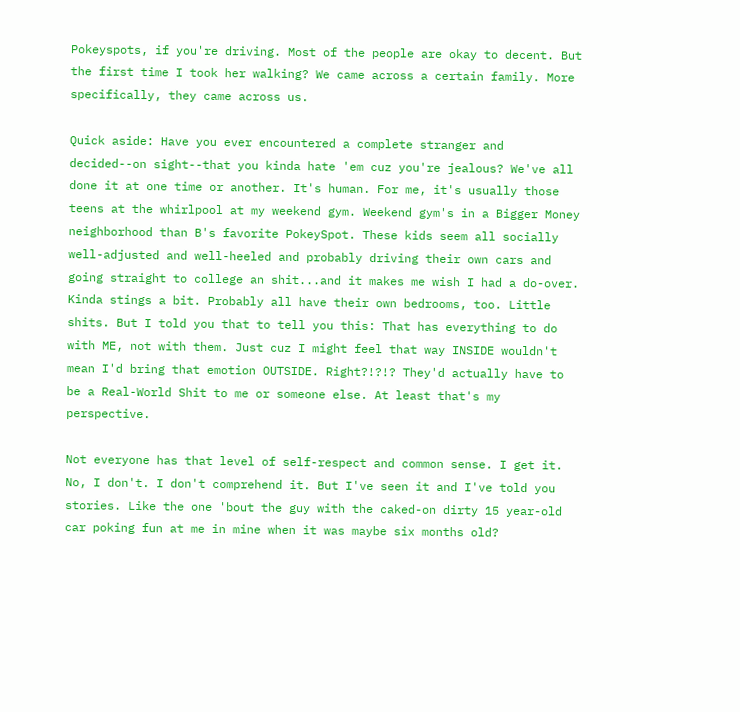Pokeyspots, if you're driving. Most of the people are okay to decent. But the first time I took her walking? We came across a certain family. More specifically, they came across us.

Quick aside: Have you ever encountered a complete stranger and decided--on sight--that you kinda hate 'em cuz you're jealous? We've all done it at one time or another. It's human. For me, it's usually those teens at the whirlpool at my weekend gym. Weekend gym's in a Bigger Money neighborhood than B's favorite PokeySpot. These kids seem all socially well-adjusted and well-heeled and probably driving their own cars and going straight to college an shit...and it makes me wish I had a do-over. Kinda stings a bit. Probably all have their own bedrooms, too. Little shits. But I told you that to tell you this: That has everything to do with ME, not with them. Just cuz I might feel that way INSIDE wouldn't mean I'd bring that emotion OUTSIDE. Right?!?!? They'd actually have to be a Real-World Shit to me or someone else. At least that's my perspective.

Not everyone has that level of self-respect and common sense. I get it. No, I don't. I don't comprehend it. But I've seen it and I've told you stories. Like the one 'bout the guy with the caked-on dirty 15 year-old car poking fun at me in mine when it was maybe six months old?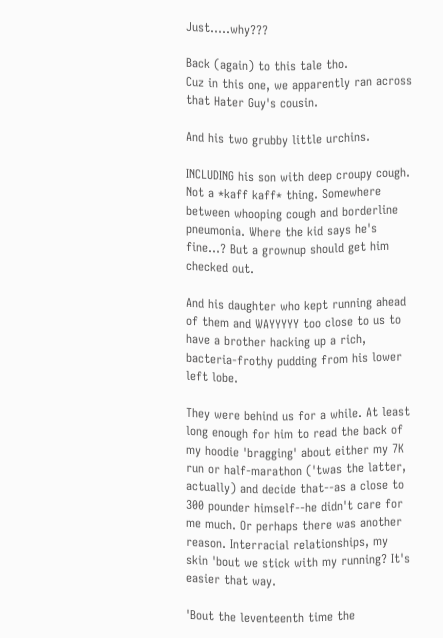Just.....why???

Back (again) to this tale tho.
Cuz in this one, we apparently ran across that Hater Guy's cousin.

And his two grubby little urchins.

INCLUDING his son with deep croupy cough. Not a *kaff kaff* thing. Somewhere between whooping cough and borderline pneumonia. Where the kid says he's fine...? But a grownup should get him checked out.

And his daughter who kept running ahead of them and WAYYYYY too close to us to have a brother hacking up a rich, bacteria-frothy pudding from his lower left lobe.

They were behind us for a while. At least long enough for him to read the back of my hoodie 'bragging' about either my 7K run or half-marathon ('twas the latter, actually) and decide that--as a close to 300 pounder himself--he didn't care for me much. Or perhaps there was another reason. Interracial relationships, my skin 'bout we stick with my running? It's easier that way.

'Bout the leventeenth time the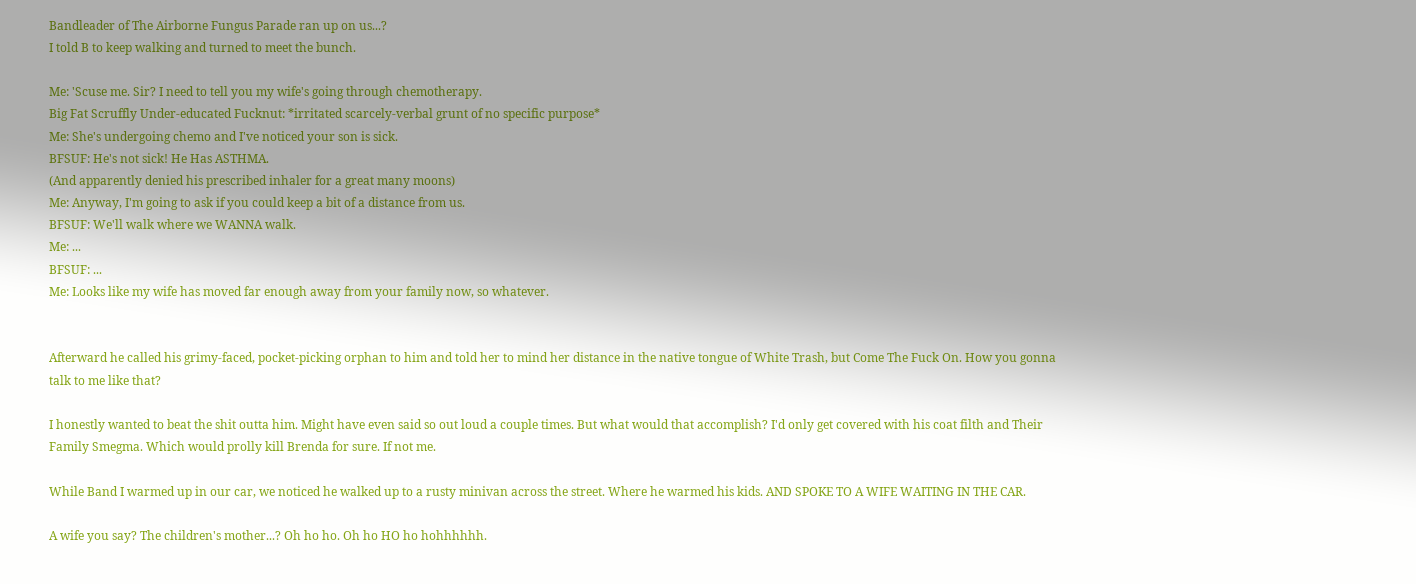Bandleader of The Airborne Fungus Parade ran up on us...?
I told B to keep walking and turned to meet the bunch.

Me: 'Scuse me. Sir? I need to tell you my wife's going through chemotherapy.
Big Fat Scruffly Under-educated Fucknut: *irritated scarcely-verbal grunt of no specific purpose*
Me: She's undergoing chemo and I've noticed your son is sick.
BFSUF: He's not sick! He Has ASTHMA.
(And apparently denied his prescribed inhaler for a great many moons)
Me: Anyway, I'm going to ask if you could keep a bit of a distance from us.
BFSUF: We'll walk where we WANNA walk.
Me: ...
BFSUF: ...
Me: Looks like my wife has moved far enough away from your family now, so whatever.


Afterward he called his grimy-faced, pocket-picking orphan to him and told her to mind her distance in the native tongue of White Trash, but Come The Fuck On. How you gonna talk to me like that?

I honestly wanted to beat the shit outta him. Might have even said so out loud a couple times. But what would that accomplish? I'd only get covered with his coat filth and Their Family Smegma. Which would prolly kill Brenda for sure. If not me.

While Band I warmed up in our car, we noticed he walked up to a rusty minivan across the street. Where he warmed his kids. AND SPOKE TO A WIFE WAITING IN THE CAR.

A wife you say? The children's mother...? Oh ho ho. Oh ho HO ho hohhhhhh.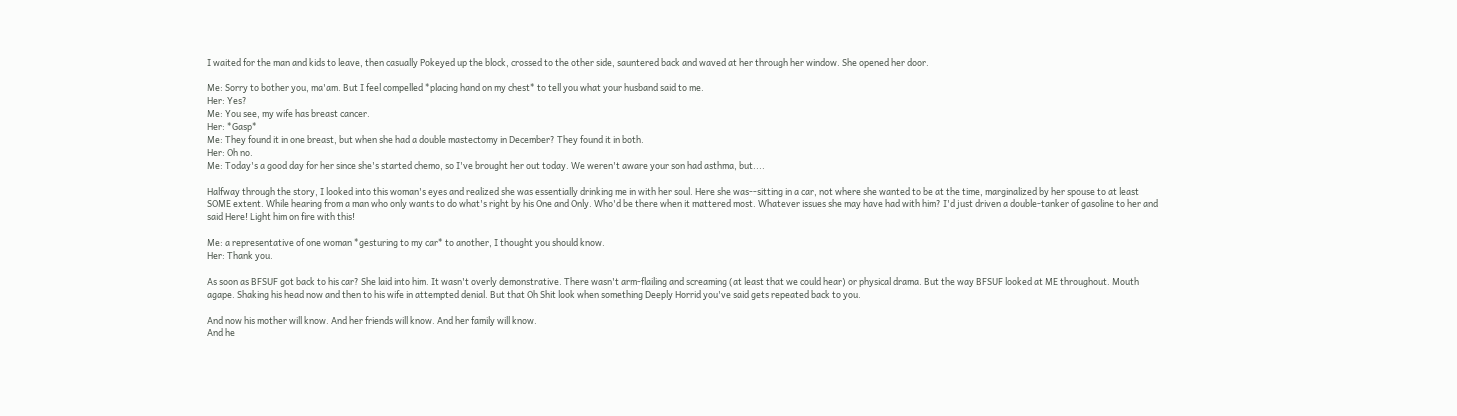I waited for the man and kids to leave, then casually Pokeyed up the block, crossed to the other side, sauntered back and waved at her through her window. She opened her door.

Me: Sorry to bother you, ma'am. But I feel compelled *placing hand on my chest* to tell you what your husband said to me.
Her: Yes?
Me: You see, my wife has breast cancer.
Her: *Gasp*
Me: They found it in one breast, but when she had a double mastectomy in December? They found it in both.
Her: Oh no.
Me: Today's a good day for her since she's started chemo, so I've brought her out today. We weren't aware your son had asthma, but....

Halfway through the story, I looked into this woman's eyes and realized she was essentially drinking me in with her soul. Here she was--sitting in a car, not where she wanted to be at the time, marginalized by her spouse to at least SOME extent. While hearing from a man who only wants to do what's right by his One and Only. Who'd be there when it mattered most. Whatever issues she may have had with him? I'd just driven a double-tanker of gasoline to her and said Here! Light him on fire with this!

Me: a representative of one woman *gesturing to my car* to another, I thought you should know.
Her: Thank you.

As soon as BFSUF got back to his car? She laid into him. It wasn't overly demonstrative. There wasn't arm-flailing and screaming (at least that we could hear) or physical drama. But the way BFSUF looked at ME throughout. Mouth agape. Shaking his head now and then to his wife in attempted denial. But that Oh Shit look when something Deeply Horrid you've said gets repeated back to you.

And now his mother will know. And her friends will know. And her family will know.
And he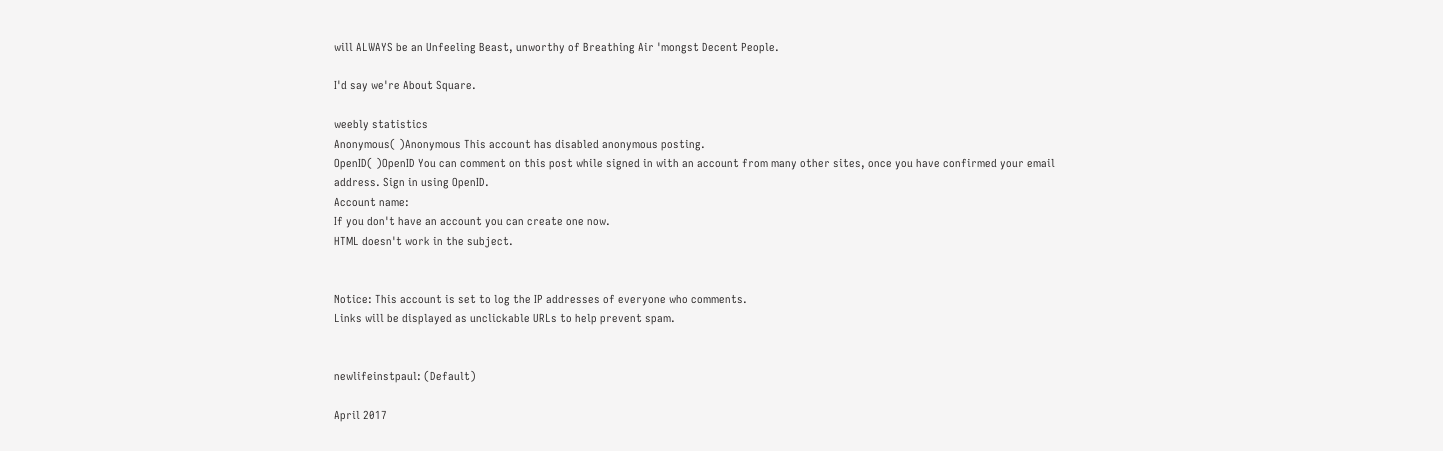will ALWAYS be an Unfeeling Beast, unworthy of Breathing Air 'mongst Decent People.

I'd say we're About Square.

weebly statistics
Anonymous( )Anonymous This account has disabled anonymous posting.
OpenID( )OpenID You can comment on this post while signed in with an account from many other sites, once you have confirmed your email address. Sign in using OpenID.
Account name:
If you don't have an account you can create one now.
HTML doesn't work in the subject.


Notice: This account is set to log the IP addresses of everyone who comments.
Links will be displayed as unclickable URLs to help prevent spam.


newlifeinstpaul: (Default)

April 2017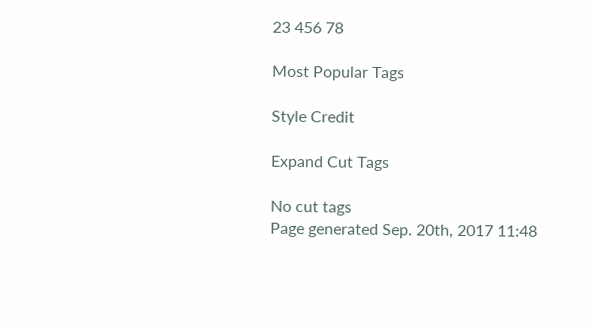23 456 78

Most Popular Tags

Style Credit

Expand Cut Tags

No cut tags
Page generated Sep. 20th, 2017 11:48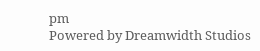pm
Powered by Dreamwidth Studios